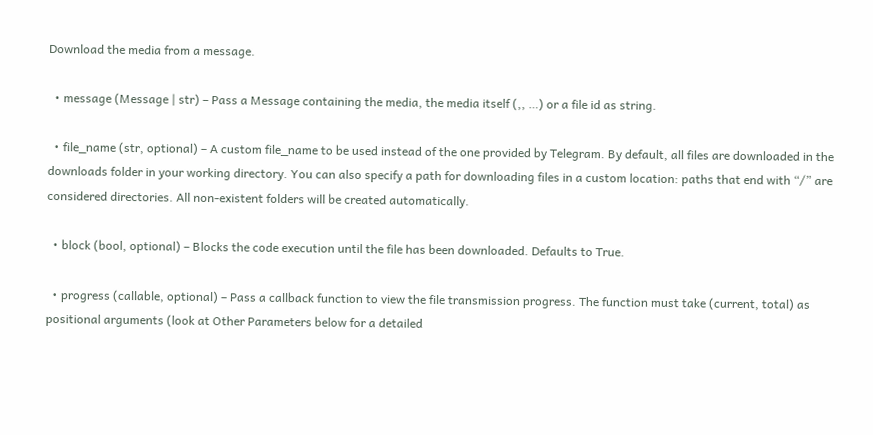Download the media from a message.

  • message (Message | str) – Pass a Message containing the media, the media itself (,, …) or a file id as string.

  • file_name (str, optional) – A custom file_name to be used instead of the one provided by Telegram. By default, all files are downloaded in the downloads folder in your working directory. You can also specify a path for downloading files in a custom location: paths that end with “/” are considered directories. All non-existent folders will be created automatically.

  • block (bool, optional) – Blocks the code execution until the file has been downloaded. Defaults to True.

  • progress (callable, optional) – Pass a callback function to view the file transmission progress. The function must take (current, total) as positional arguments (look at Other Parameters below for a detailed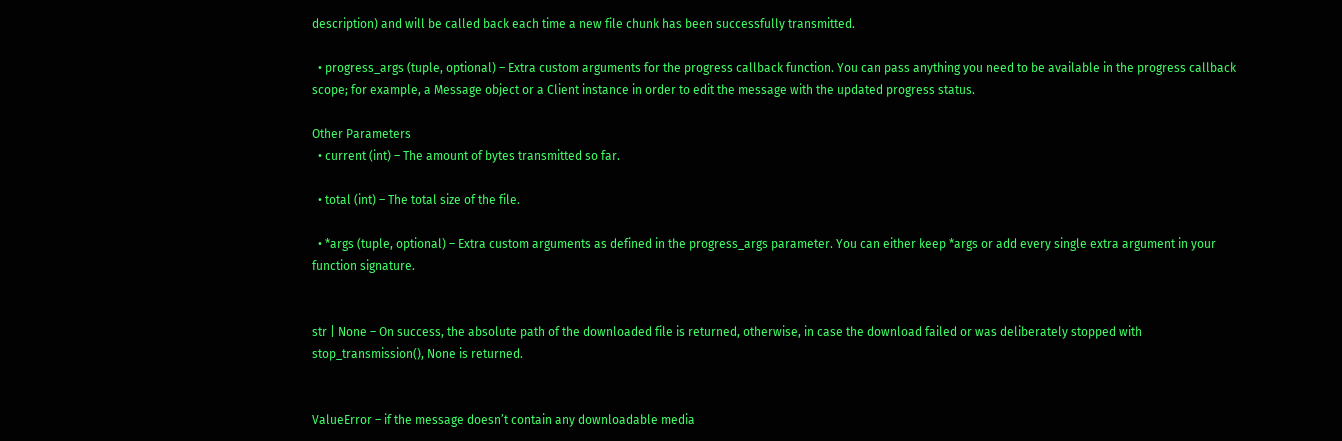description) and will be called back each time a new file chunk has been successfully transmitted.

  • progress_args (tuple, optional) – Extra custom arguments for the progress callback function. You can pass anything you need to be available in the progress callback scope; for example, a Message object or a Client instance in order to edit the message with the updated progress status.

Other Parameters
  • current (int) – The amount of bytes transmitted so far.

  • total (int) – The total size of the file.

  • *args (tuple, optional) – Extra custom arguments as defined in the progress_args parameter. You can either keep *args or add every single extra argument in your function signature.


str | None – On success, the absolute path of the downloaded file is returned, otherwise, in case the download failed or was deliberately stopped with stop_transmission(), None is returned.


ValueError – if the message doesn’t contain any downloadable media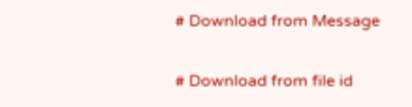# Download from Message

# Download from file id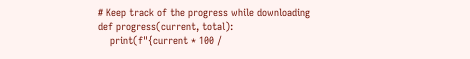# Keep track of the progress while downloading
def progress(current, total):
    print(f"{current * 100 /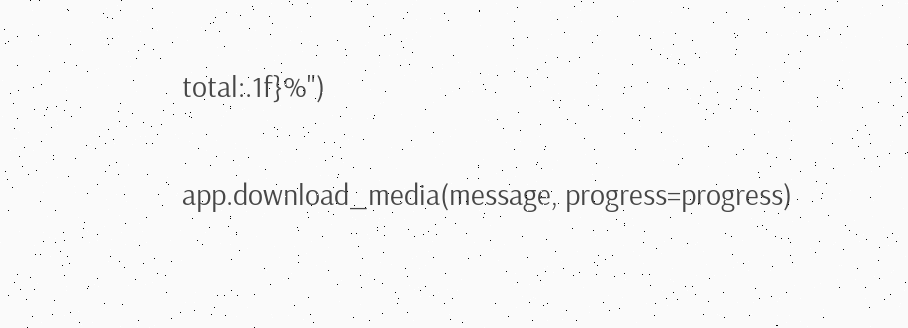total:.1f}%")

app.download_media(message, progress=progress)